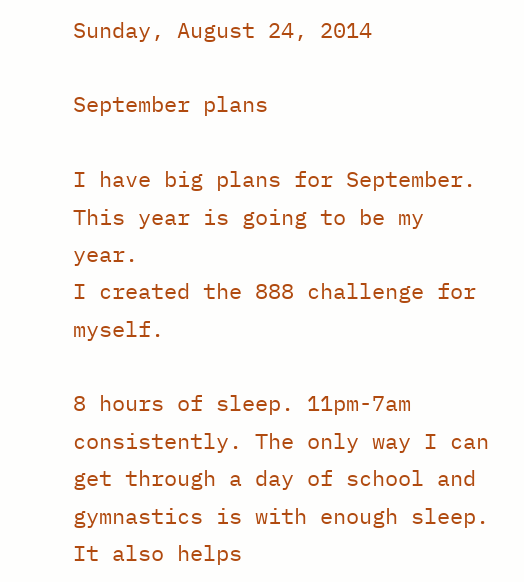Sunday, August 24, 2014

September plans

I have big plans for September. This year is going to be my year.
I created the 888 challenge for myself.

8 hours of sleep. 11pm-7am consistently. The only way I can get through a day of school and gymnastics is with enough sleep. It also helps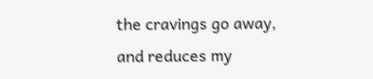the cravings go away, and reduces my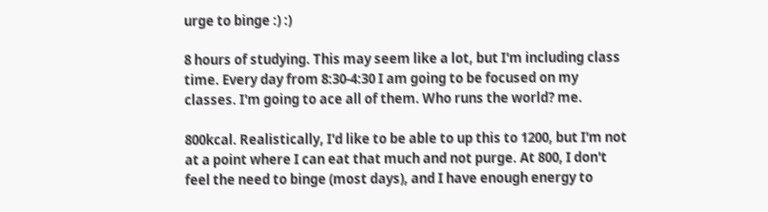urge to binge :) :)

8 hours of studying. This may seem like a lot, but I'm including class time. Every day from 8:30-4:30 I am going to be focused on my classes. I'm going to ace all of them. Who runs the world? me.

800kcal. Realistically, I'd like to be able to up this to 1200, but I'm not at a point where I can eat that much and not purge. At 800, I don't feel the need to binge (most days), and I have enough energy to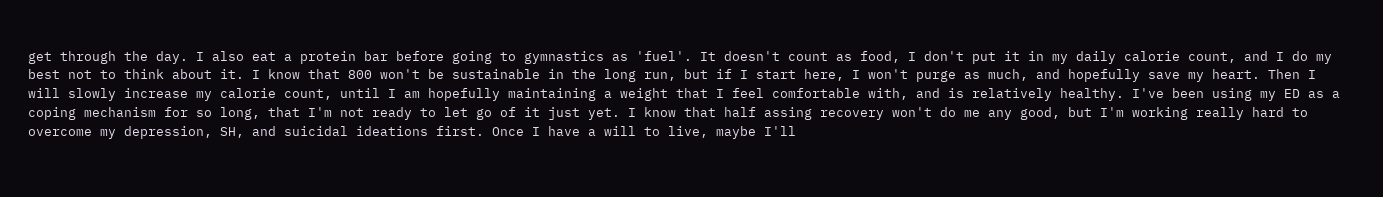get through the day. I also eat a protein bar before going to gymnastics as 'fuel'. It doesn't count as food, I don't put it in my daily calorie count, and I do my best not to think about it. I know that 800 won't be sustainable in the long run, but if I start here, I won't purge as much, and hopefully save my heart. Then I will slowly increase my calorie count, until I am hopefully maintaining a weight that I feel comfortable with, and is relatively healthy. I've been using my ED as a coping mechanism for so long, that I'm not ready to let go of it just yet. I know that half assing recovery won't do me any good, but I'm working really hard to overcome my depression, SH, and suicidal ideations first. Once I have a will to live, maybe I'll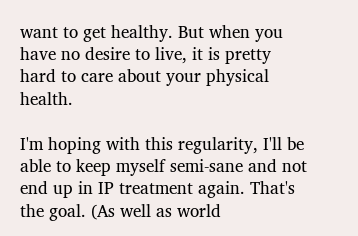want to get healthy. But when you have no desire to live, it is pretty hard to care about your physical health.

I'm hoping with this regularity, I'll be able to keep myself semi-sane and not end up in IP treatment again. That's the goal. (As well as world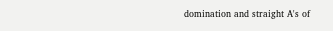domination and straight A's of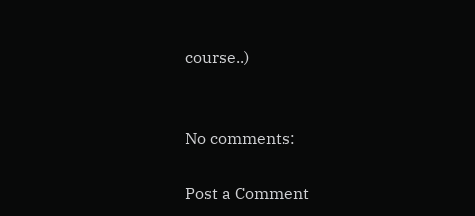course..)


No comments:

Post a Comment